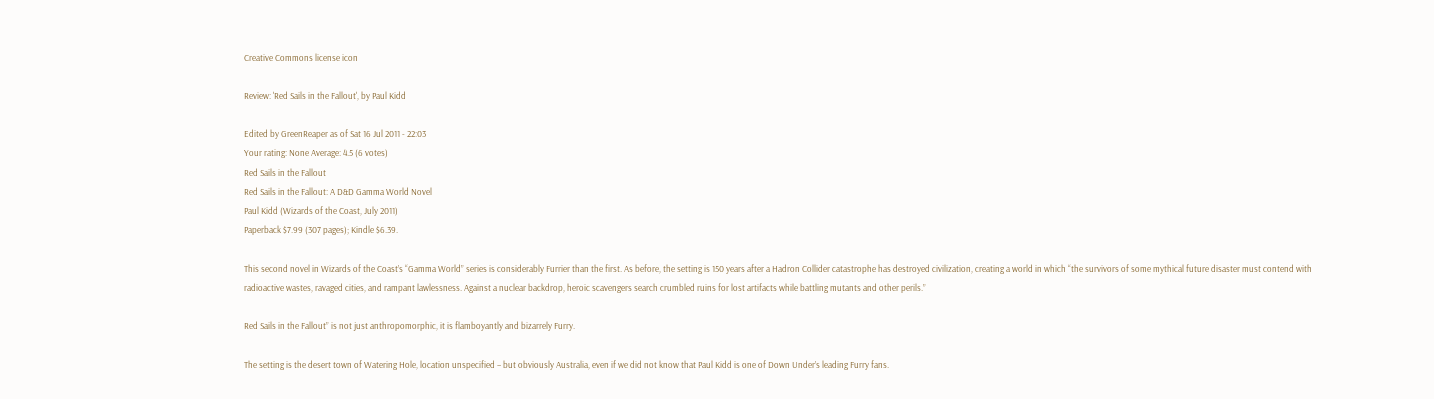Creative Commons license icon

Review: 'Red Sails in the Fallout', by Paul Kidd

Edited by GreenReaper as of Sat 16 Jul 2011 - 22:03
Your rating: None Average: 4.5 (6 votes)
Red Sails in the Fallout
Red Sails in the Fallout: A D&D Gamma World Novel
Paul Kidd (Wizards of the Coast, July 2011)
Paperback $7.99 (307 pages); Kindle $6.39.

This second novel in Wizards of the Coast’s “Gamma World” series is considerably Furrier than the first. As before, the setting is 150 years after a Hadron Collider catastrophe has destroyed civilization, creating a world in which “the survivors of some mythical future disaster must contend with radioactive wastes, ravaged cities, and rampant lawlessness. Against a nuclear backdrop, heroic scavengers search crumbled ruins for lost artifacts while battling mutants and other perils.”

Red Sails in the Fallout” is not just anthropomorphic, it is flamboyantly and bizarrely Furry.

The setting is the desert town of Watering Hole, location unspecified – but obviously Australia, even if we did not know that Paul Kidd is one of Down Under’s leading Furry fans.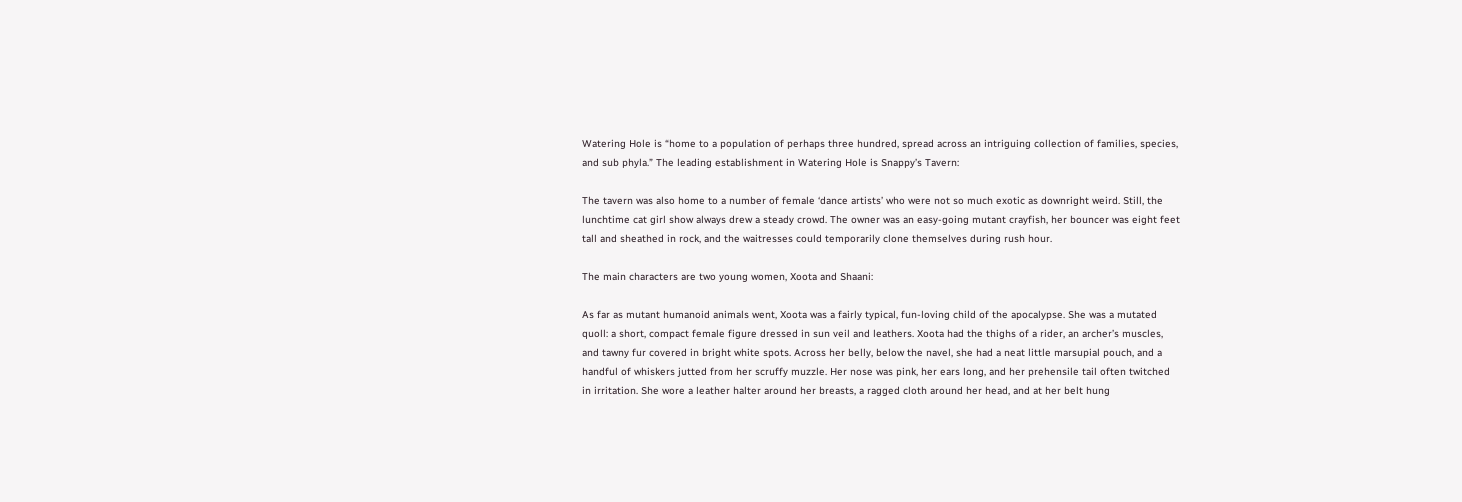Watering Hole is “home to a population of perhaps three hundred, spread across an intriguing collection of families, species, and sub phyla.” The leading establishment in Watering Hole is Snappy’s Tavern:

The tavern was also home to a number of female ‘dance artists’ who were not so much exotic as downright weird. Still, the lunchtime cat girl show always drew a steady crowd. The owner was an easy-going mutant crayfish, her bouncer was eight feet tall and sheathed in rock, and the waitresses could temporarily clone themselves during rush hour.

The main characters are two young women, Xoota and Shaani:

As far as mutant humanoid animals went, Xoota was a fairly typical, fun-loving child of the apocalypse. She was a mutated quoll: a short, compact female figure dressed in sun veil and leathers. Xoota had the thighs of a rider, an archer’s muscles, and tawny fur covered in bright white spots. Across her belly, below the navel, she had a neat little marsupial pouch, and a handful of whiskers jutted from her scruffy muzzle. Her nose was pink, her ears long, and her prehensile tail often twitched in irritation. She wore a leather halter around her breasts, a ragged cloth around her head, and at her belt hung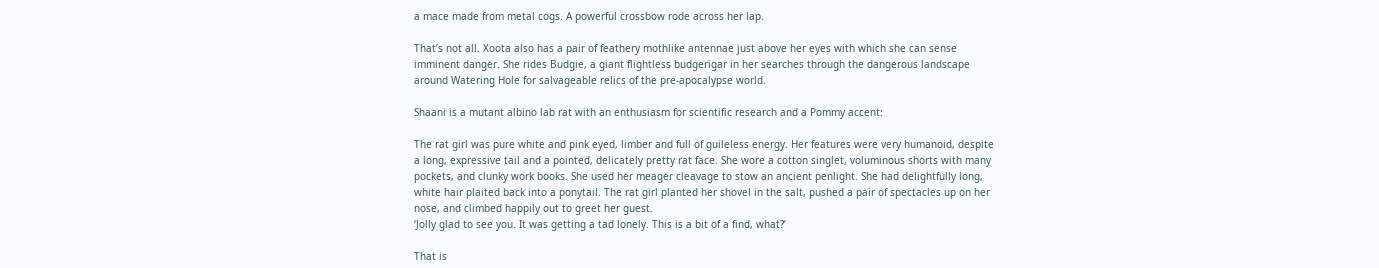a mace made from metal cogs. A powerful crossbow rode across her lap.

That’s not all. Xoota also has a pair of feathery mothlike antennae just above her eyes with which she can sense imminent danger. She rides Budgie, a giant flightless budgerigar in her searches through the dangerous landscape around Watering Hole for salvageable relics of the pre-apocalypse world.

Shaani is a mutant albino lab rat with an enthusiasm for scientific research and a Pommy accent:

The rat girl was pure white and pink eyed, limber and full of guileless energy. Her features were very humanoid, despite a long, expressive tail and a pointed, delicately pretty rat face. She wore a cotton singlet, voluminous shorts with many pockets, and clunky work books. She used her meager cleavage to stow an ancient penlight. She had delightfully long, white hair plaited back into a ponytail. The rat girl planted her shovel in the salt, pushed a pair of spectacles up on her nose, and climbed happily out to greet her guest.
‘Jolly glad to see you. It was getting a tad lonely. This is a bit of a find, what?’

That is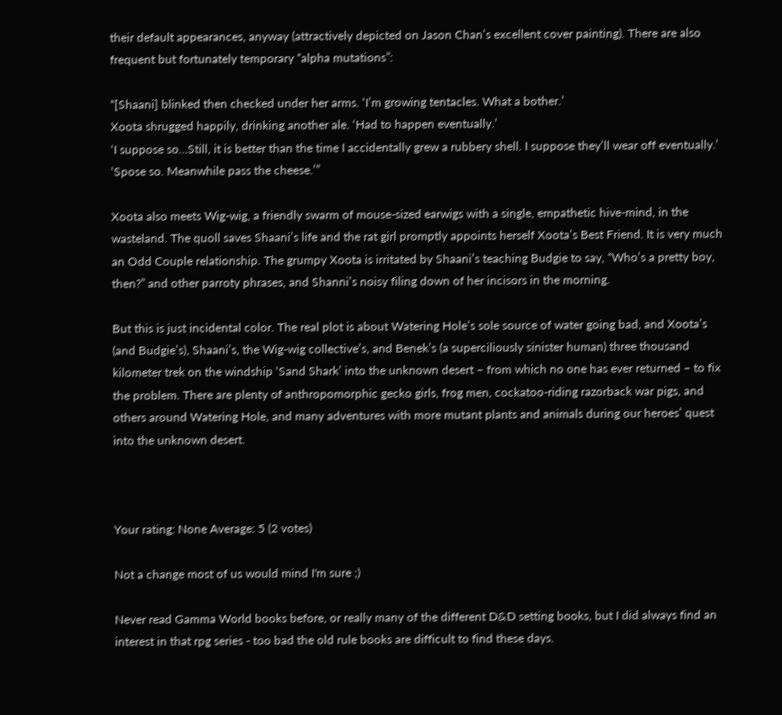their default appearances, anyway (attractively depicted on Jason Chan’s excellent cover painting). There are also frequent but fortunately temporary “alpha mutations”:

“[Shaani] blinked then checked under her arms. ‘I’m growing tentacles. What a bother.’
Xoota shrugged happily, drinking another ale. ‘Had to happen eventually.’
‘I suppose so…Still, it is better than the time I accidentally grew a rubbery shell. I suppose they’ll wear off eventually.’
‘Spose so. Meanwhile pass the cheese.’”

Xoota also meets Wig-wig, a friendly swarm of mouse-sized earwigs with a single, empathetic hive-mind, in the wasteland. The quoll saves Shaani’s life and the rat girl promptly appoints herself Xoota’s Best Friend. It is very much an Odd Couple relationship. The grumpy Xoota is irritated by Shaani’s teaching Budgie to say, “Who’s a pretty boy, then?” and other parroty phrases, and Shanni’s noisy filing down of her incisors in the morning.

But this is just incidental color. The real plot is about Watering Hole’s sole source of water going bad, and Xoota’s (and Budgie’s), Shaani’s, the Wig-wig collective’s, and Benek’s (a superciliously sinister human) three thousand kilometer trek on the windship ‘Sand Shark’ into the unknown desert – from which no one has ever returned – to fix the problem. There are plenty of anthropomorphic gecko girls, frog men, cockatoo-riding razorback war pigs, and others around Watering Hole, and many adventures with more mutant plants and animals during our heroes’ quest into the unknown desert.



Your rating: None Average: 5 (2 votes)

Not a change most of us would mind I'm sure ;)

Never read Gamma World books before, or really many of the different D&D setting books, but I did always find an interest in that rpg series - too bad the old rule books are difficult to find these days.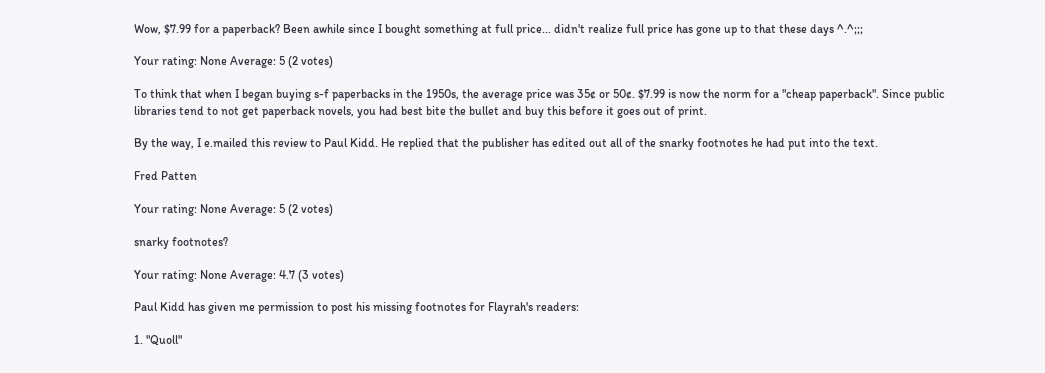Wow, $7.99 for a paperback? Been awhile since I bought something at full price... didn't realize full price has gone up to that these days ^.^;;;

Your rating: None Average: 5 (2 votes)

To think that when I began buying s-f paperbacks in the 1950s, the average price was 35¢ or 50¢. $7.99 is now the norm for a "cheap paperback". Since public libraries tend to not get paperback novels, you had best bite the bullet and buy this before it goes out of print.

By the way, I e.mailed this review to Paul Kidd. He replied that the publisher has edited out all of the snarky footnotes he had put into the text.

Fred Patten

Your rating: None Average: 5 (2 votes)

snarky footnotes?

Your rating: None Average: 4.7 (3 votes)

Paul Kidd has given me permission to post his missing footnotes for Flayrah's readers:

1. "Quoll"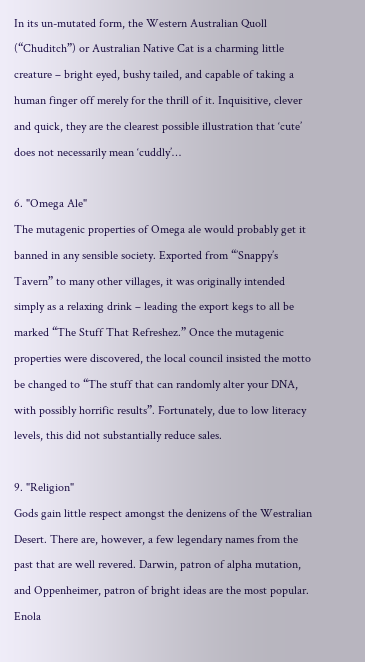In its un-mutated form, the Western Australian Quoll (“Chuditch”) or Australian Native Cat is a charming little creature – bright eyed, bushy tailed, and capable of taking a human finger off merely for the thrill of it. Inquisitive, clever and quick, they are the clearest possible illustration that ‘cute’ does not necessarily mean ‘cuddly’…

6. "Omega Ale"
The mutagenic properties of Omega ale would probably get it banned in any sensible society. Exported from “’Snappy’s Tavern” to many other villages, it was originally intended simply as a relaxing drink – leading the export kegs to all be marked “The Stuff That Refreshez.” Once the mutagenic properties were discovered, the local council insisted the motto be changed to “The stuff that can randomly alter your DNA, with possibly horrific results”. Fortunately, due to low literacy levels, this did not substantially reduce sales.

9. "Religion"
Gods gain little respect amongst the denizens of the Westralian Desert. There are, however, a few legendary names from the past that are well revered. Darwin, patron of alpha mutation, and Oppenheimer, patron of bright ideas are the most popular. Enola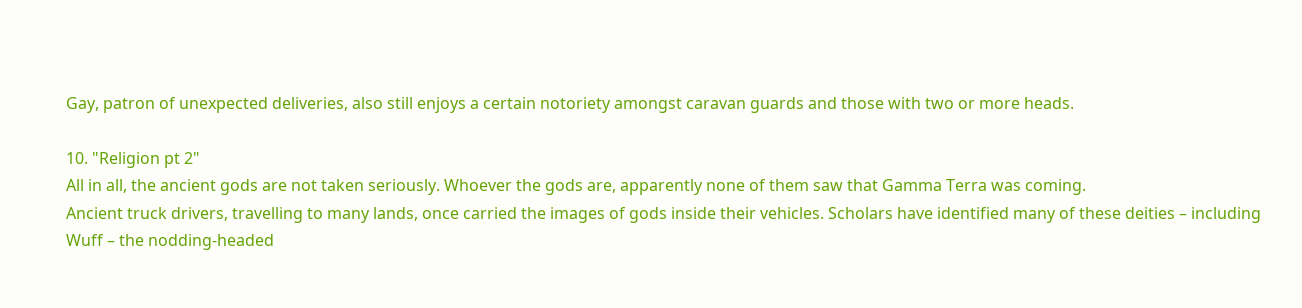Gay, patron of unexpected deliveries, also still enjoys a certain notoriety amongst caravan guards and those with two or more heads.

10. "Religion pt 2"
All in all, the ancient gods are not taken seriously. Whoever the gods are, apparently none of them saw that Gamma Terra was coming.
Ancient truck drivers, travelling to many lands, once carried the images of gods inside their vehicles. Scholars have identified many of these deities – including Wuff – the nodding-headed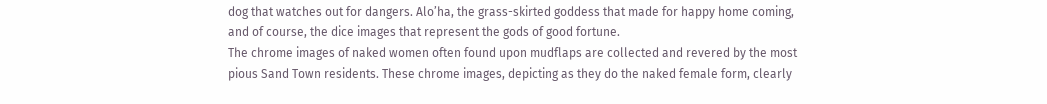dog that watches out for dangers. Alo’ha, the grass-skirted goddess that made for happy home coming, and of course, the dice images that represent the gods of good fortune.
The chrome images of naked women often found upon mudflaps are collected and revered by the most pious Sand Town residents. These chrome images, depicting as they do the naked female form, clearly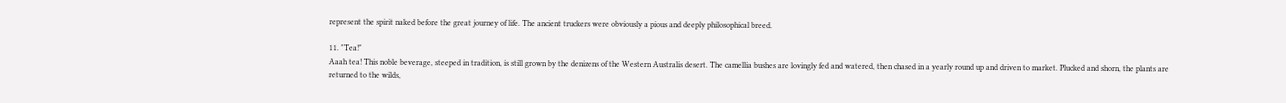represent the spirit naked before the great journey of life. The ancient truckers were obviously a pious and deeply philosophical breed.

11. "Tea!"
Aaah tea! This noble beverage, steeped in tradition, is still grown by the denizens of the Western Australis desert. The camellia bushes are lovingly fed and watered, then chased in a yearly round up and driven to market. Plucked and shorn, the plants are returned to the wilds,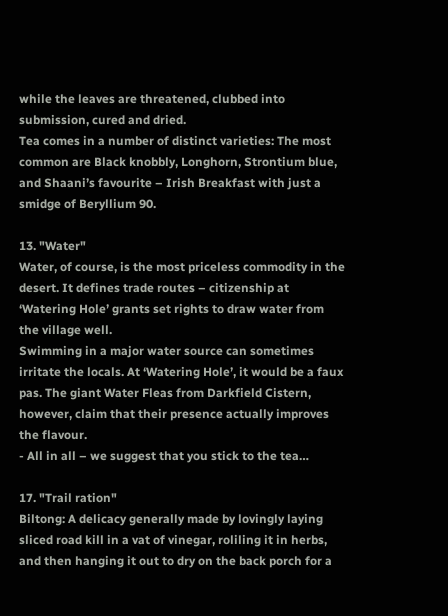while the leaves are threatened, clubbed into submission, cured and dried.
Tea comes in a number of distinct varieties: The most common are Black knobbly, Longhorn, Strontium blue, and Shaani’s favourite – Irish Breakfast with just a smidge of Beryllium 90.

13. "Water"
Water, of course, is the most priceless commodity in the desert. It defines trade routes – citizenship at ‘Watering Hole’ grants set rights to draw water from the village well.
Swimming in a major water source can sometimes irritate the locals. At ‘Watering Hole’, it would be a faux pas. The giant Water Fleas from Darkfield Cistern, however, claim that their presence actually improves the flavour.
- All in all – we suggest that you stick to the tea…

17. "Trail ration"
Biltong: A delicacy generally made by lovingly laying sliced road kill in a vat of vinegar, roliling it in herbs, and then hanging it out to dry on the back porch for a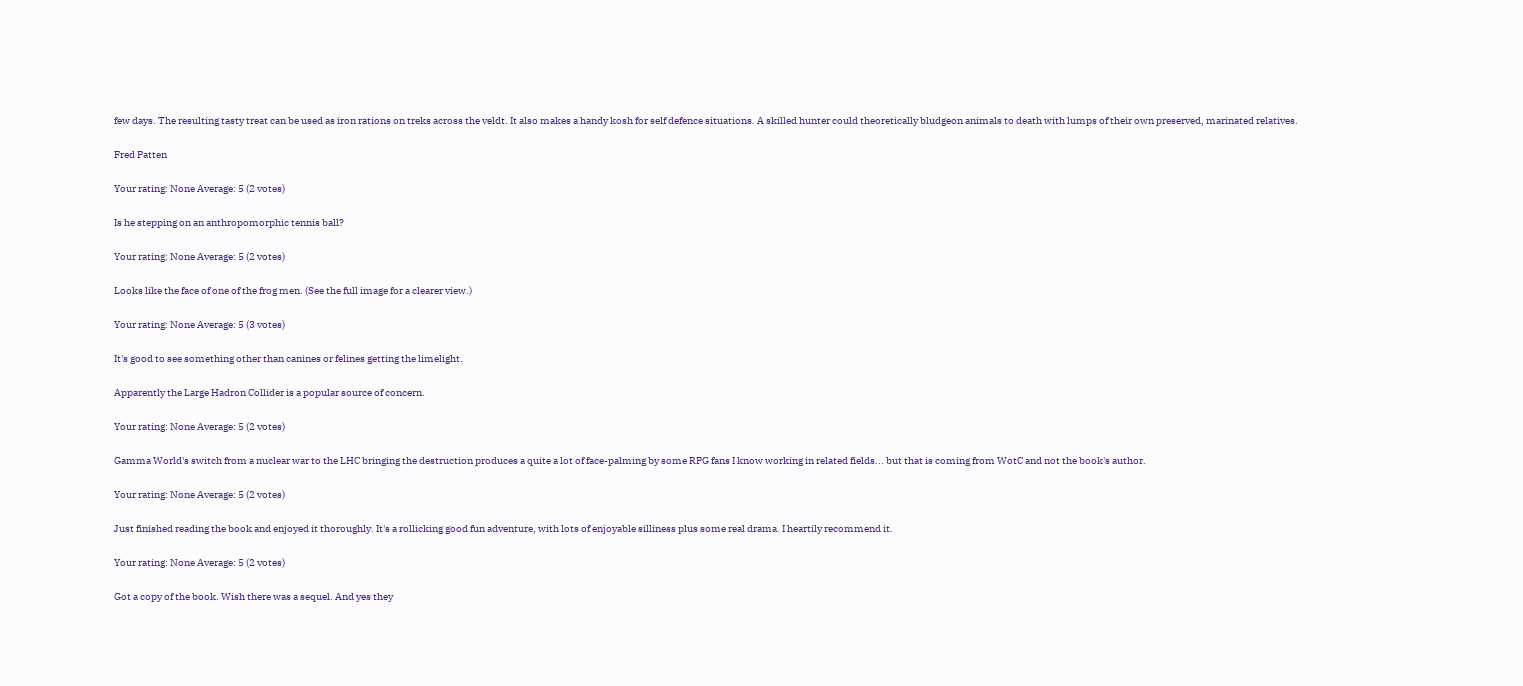few days. The resulting tasty treat can be used as iron rations on treks across the veldt. It also makes a handy kosh for self defence situations. A skilled hunter could theoretically bludgeon animals to death with lumps of their own preserved, marinated relatives.

Fred Patten

Your rating: None Average: 5 (2 votes)

Is he stepping on an anthropomorphic tennis ball?

Your rating: None Average: 5 (2 votes)

Looks like the face of one of the frog men. (See the full image for a clearer view.)

Your rating: None Average: 5 (3 votes)

It's good to see something other than canines or felines getting the limelight.

Apparently the Large Hadron Collider is a popular source of concern.

Your rating: None Average: 5 (2 votes)

Gamma World's switch from a nuclear war to the LHC bringing the destruction produces a quite a lot of face-palming by some RPG fans I know working in related fields... but that is coming from WotC and not the book's author.

Your rating: None Average: 5 (2 votes)

Just finished reading the book and enjoyed it thoroughly. It's a rollicking good fun adventure, with lots of enjoyable silliness plus some real drama. I heartily recommend it.

Your rating: None Average: 5 (2 votes)

Got a copy of the book. Wish there was a sequel. And yes they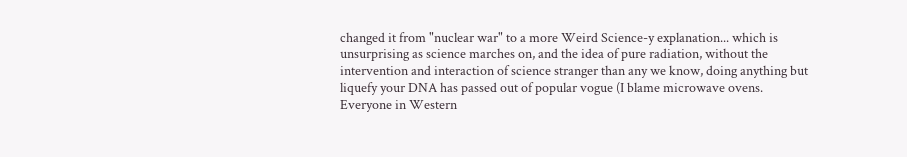changed it from "nuclear war" to a more Weird Science-y explanation... which is unsurprising as science marches on, and the idea of pure radiation, without the intervention and interaction of science stranger than any we know, doing anything but liquefy your DNA has passed out of popular vogue (I blame microwave ovens. Everyone in Western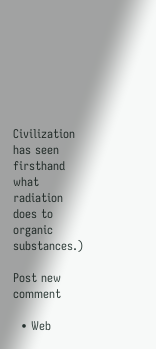Civilization has seen firsthand what radiation does to organic substances.)

Post new comment

  • Web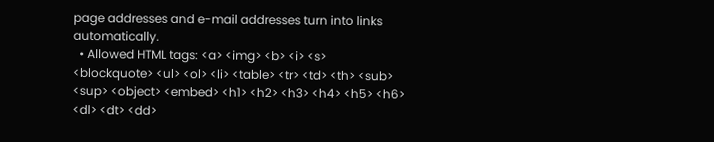page addresses and e-mail addresses turn into links automatically.
  • Allowed HTML tags: <a> <img> <b> <i> <s> <blockquote> <ul> <ol> <li> <table> <tr> <td> <th> <sub> <sup> <object> <embed> <h1> <h2> <h3> <h4> <h5> <h6> <dl> <dt> <dd>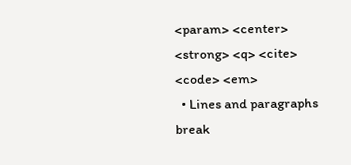<param> <center> <strong> <q> <cite> <code> <em>
  • Lines and paragraphs break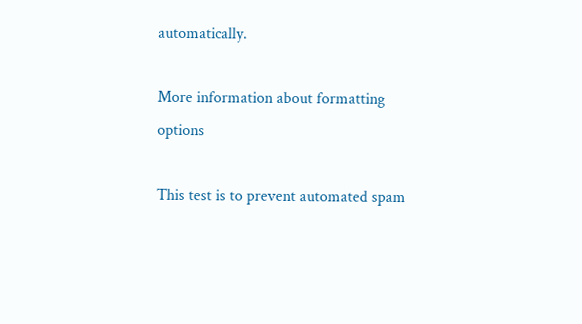automatically.

More information about formatting options

This test is to prevent automated spam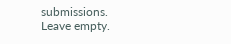submissions.
Leave empty.